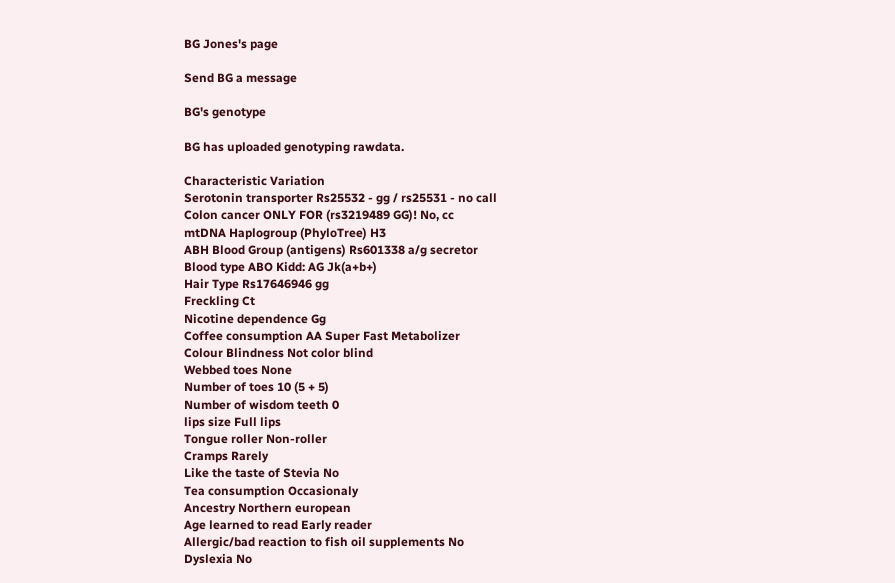BG Jones's page

Send BG a message

BG's genotype

BG has uploaded genotyping rawdata.

Characteristic Variation
Serotonin transporter Rs25532 - gg / rs25531 - no call
Colon cancer ONLY FOR (rs3219489 GG)! No, cc
mtDNA Haplogroup (PhyloTree) H3
ABH Blood Group (antigens) Rs601338 a/g secretor
Blood type ABO Kidd: AG Jk(a+b+)
Hair Type Rs17646946 gg
Freckling Ct
Nicotine dependence Gg
Coffee consumption AA Super Fast Metabolizer
Colour Blindness Not color blind
Webbed toes None
Number of toes 10 (5 + 5)
Number of wisdom teeth 0
lips size Full lips
Tongue roller Non-roller
Cramps Rarely
Like the taste of Stevia No
Tea consumption Occasionaly
Ancestry Northern european
Age learned to read Early reader
Allergic/bad reaction to fish oil supplements No
Dyslexia No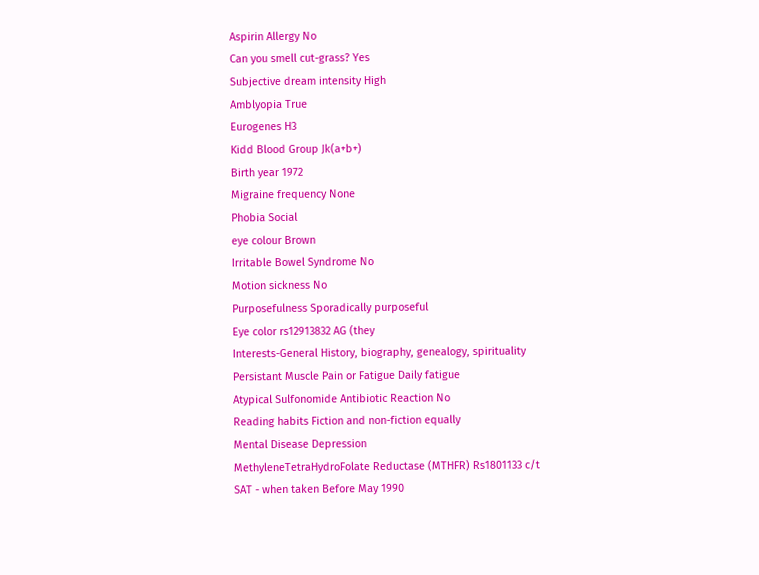Aspirin Allergy No
Can you smell cut-grass? Yes
Subjective dream intensity High
Amblyopia True
Eurogenes H3
Kidd Blood Group Jk(a+b+)
Birth year 1972
Migraine frequency None
Phobia Social
eye colour Brown
Irritable Bowel Syndrome No
Motion sickness No
Purposefulness Sporadically purposeful
Eye color rs12913832 AG (they
Interests-General History, biography, genealogy, spirituality
Persistant Muscle Pain or Fatigue Daily fatigue
Atypical Sulfonomide Antibiotic Reaction No
Reading habits Fiction and non-fiction equally
Mental Disease Depression
MethyleneTetraHydroFolate Reductase (MTHFR) Rs1801133 c/t
SAT - when taken Before May 1990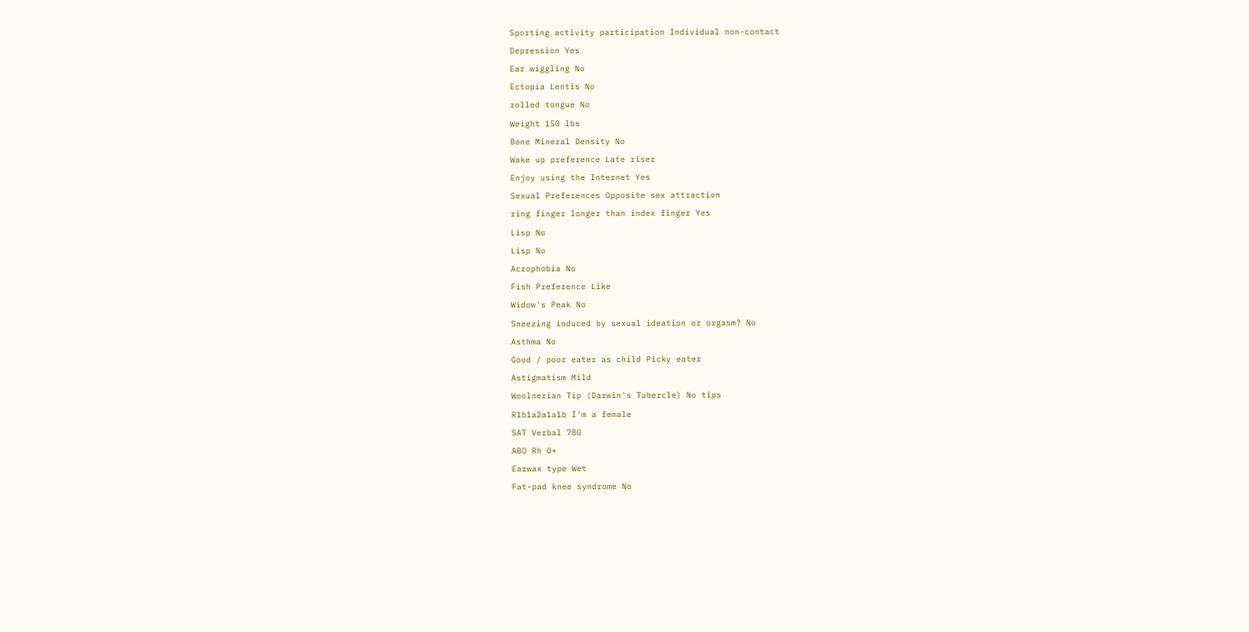Sporting activity participation Individual non-contact
Depression Yes
Ear wiggling No
Ectopia Lentis No
rolled tongue No
Weight 150 lbs
Bone Mineral Density No
Wake up preference Late riser
Enjoy using the Internet Yes
Sexual Preferences Opposite sex attraction
ring finger longer than index finger Yes
Lisp No
Lisp No
Acrophobia No
Fish Preference Like
Widow's Peak No
Sneezing induced by sexual ideation or orgasm? No
Asthma No
Good / poor eater as child Picky eater
Astigmatism Mild
Woolnerian Tip (Darwin's Tubercle) No tips
R1b1a2a1a1b I'm a female
SAT Verbal 780
ABO Rh 0+
Earwax type Wet
Fat-pad knee syndrome No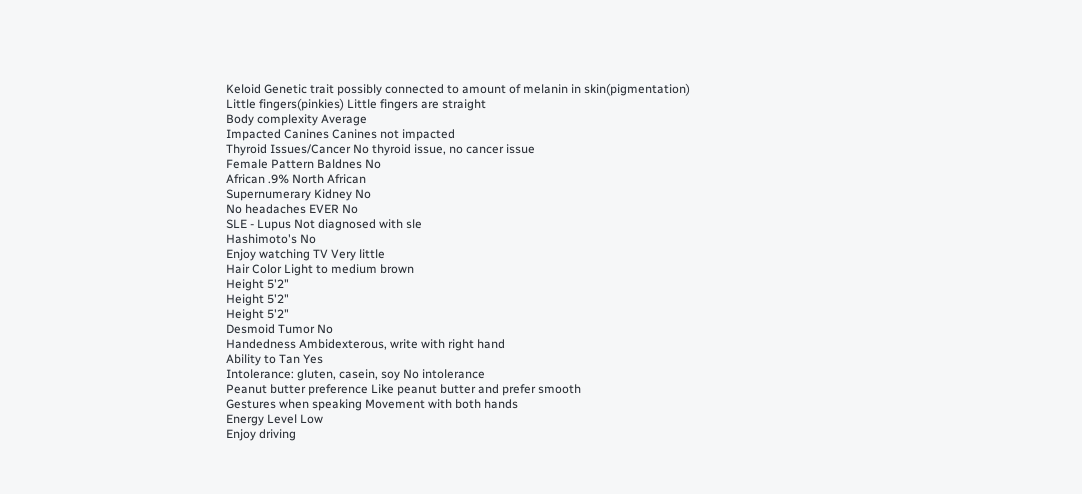Keloid Genetic trait possibly connected to amount of melanin in skin(pigmentation)
Little fingers(pinkies) Little fingers are straight
Body complexity Average
Impacted Canines Canines not impacted
Thyroid Issues/Cancer No thyroid issue, no cancer issue
Female Pattern Baldnes No
African .9% North African
Supernumerary Kidney No
No headaches EVER No
SLE - Lupus Not diagnosed with sle
Hashimoto's No
Enjoy watching TV Very little
Hair Color Light to medium brown
Height 5'2"
Height 5'2"
Height 5'2"
Desmoid Tumor No
Handedness Ambidexterous, write with right hand
Ability to Tan Yes
Intolerance: gluten, casein, soy No intolerance
Peanut butter preference Like peanut butter and prefer smooth
Gestures when speaking Movement with both hands
Energy Level Low
Enjoy driving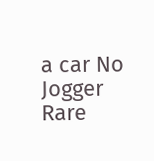a car No
Jogger Rare